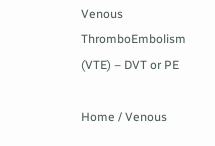Venous ThromboEmbolism (VTE) – DVT or PE

Home / Venous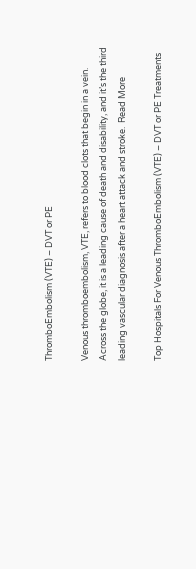ThromboEmbolism (VTE) – DVT or PE

Venous thromboembolism, VTE, refers to blood clots that begin in a vein. Across the globe, it is a leading cause of death and disability, and it’s the third leading vascular diagnosis after a heart attack and stroke.  Read More

Top Hospitals For Venous ThromboEmbolism (VTE) – DVT or PE Treatments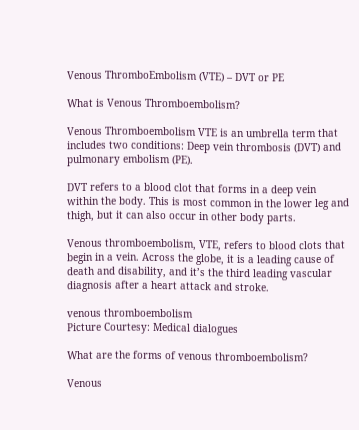Venous ThromboEmbolism (VTE) – DVT or PE

What is Venous Thromboembolism?

Venous Thromboembolism VTE is an umbrella term that includes two conditions: Deep vein thrombosis (DVT) and pulmonary embolism (PE).

DVT refers to a blood clot that forms in a deep vein within the body. This is most common in the lower leg and thigh, but it can also occur in other body parts.

Venous thromboembolism, VTE, refers to blood clots that begin in a vein. Across the globe, it is a leading cause of death and disability, and it’s the third leading vascular diagnosis after a heart attack and stroke.

venous thromboembolism
Picture Courtesy: Medical dialogues

What are the forms of venous thromboembolism?

Venous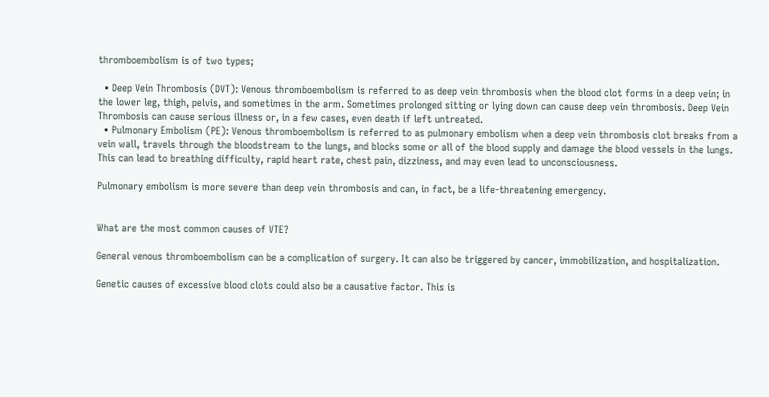thromboembolism is of two types;

  • Deep Vein Thrombosis (DVT): Venous thromboembolism is referred to as deep vein thrombosis when the blood clot forms in a deep vein; in the lower leg, thigh, pelvis, and sometimes in the arm. Sometimes prolonged sitting or lying down can cause deep vein thrombosis. Deep Vein Thrombosis can cause serious illness or, in a few cases, even death if left untreated.
  • Pulmonary Embolism (PE): Venous thromboembolism is referred to as pulmonary embolism when a deep vein thrombosis clot breaks from a vein wall, travels through the bloodstream to the lungs, and blocks some or all of the blood supply and damage the blood vessels in the lungs. This can lead to breathing difficulty, rapid heart rate, chest pain, dizziness, and may even lead to unconsciousness.

Pulmonary embolism is more severe than deep vein thrombosis and can, in fact, be a life-threatening emergency.


What are the most common causes of VTE?

General venous thromboembolism can be a complication of surgery. It can also be triggered by cancer, immobilization, and hospitalization.

Genetic causes of excessive blood clots could also be a causative factor. This is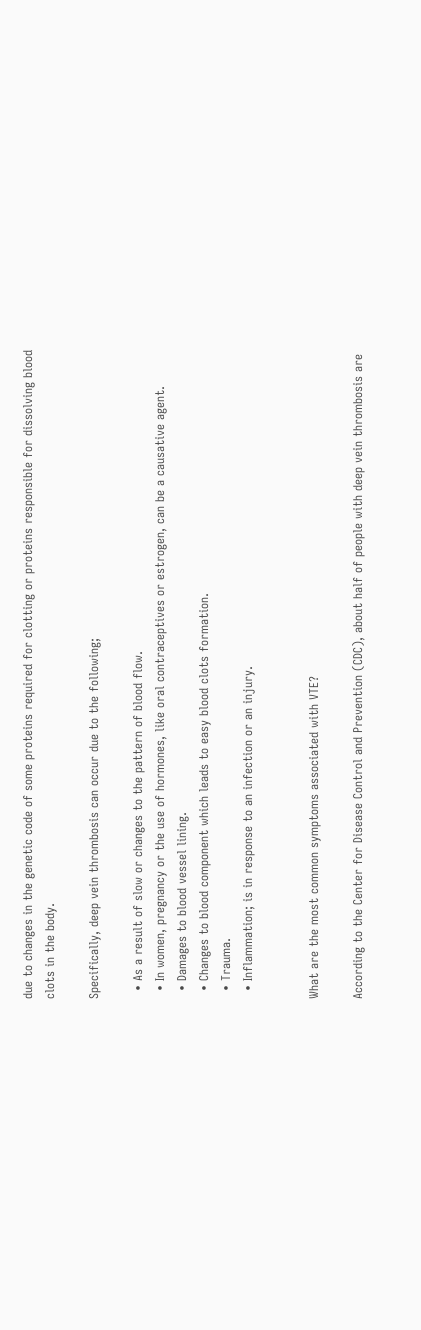due to changes in the genetic code of some proteins required for clotting or proteins responsible for dissolving blood clots in the body.

Specifically, deep vein thrombosis can occur due to the following;

  • As a result of slow or changes to the pattern of blood flow.
  • In women, pregnancy or the use of hormones, like oral contraceptives or estrogen, can be a causative agent.
  • Damages to blood vessel lining.
  • Changes to blood component which leads to easy blood clots formation.
  • Trauma.
  • Inflammation; is in response to an infection or an injury.


What are the most common symptoms associated with VTE?

According to the Center for Disease Control and Prevention (CDC), about half of people with deep vein thrombosis are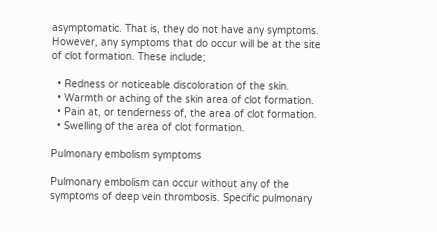asymptomatic. That is, they do not have any symptoms. However, any symptoms that do occur will be at the site of clot formation. These include;

  • Redness or noticeable discoloration of the skin.
  • Warmth or aching of the skin area of clot formation.
  • Pain at, or tenderness of, the area of clot formation.
  • Swelling of the area of clot formation.

Pulmonary embolism symptoms

Pulmonary embolism can occur without any of the symptoms of deep vein thrombosis. Specific pulmonary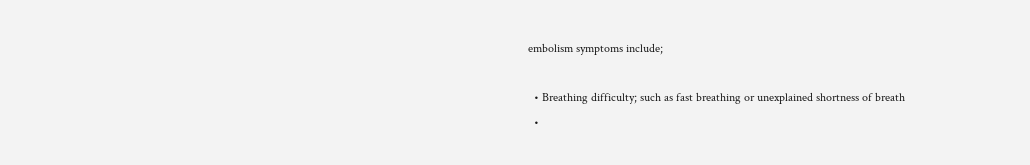embolism symptoms include;

  • Breathing difficulty; such as fast breathing or unexplained shortness of breath
  •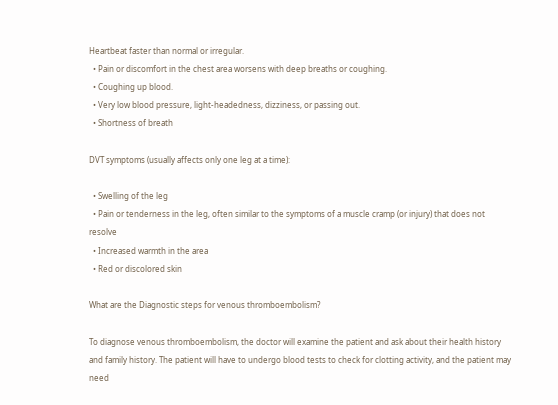Heartbeat faster than normal or irregular.
  • Pain or discomfort in the chest area worsens with deep breaths or coughing.
  • Coughing up blood.
  • Very low blood pressure, light-headedness, dizziness, or passing out.
  • Shortness of breath

DVT symptoms (usually affects only one leg at a time):

  • Swelling of the leg
  • Pain or tenderness in the leg, often similar to the symptoms of a muscle cramp (or injury) that does not resolve
  • Increased warmth in the area
  • Red or discolored skin

What are the Diagnostic steps for venous thromboembolism?

To diagnose venous thromboembolism, the doctor will examine the patient and ask about their health history and family history. The patient will have to undergo blood tests to check for clotting activity, and the patient may need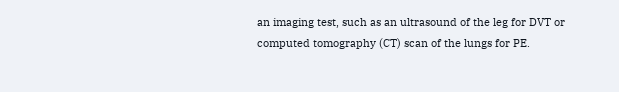an imaging test, such as an ultrasound of the leg for DVT or computed tomography (CT) scan of the lungs for PE.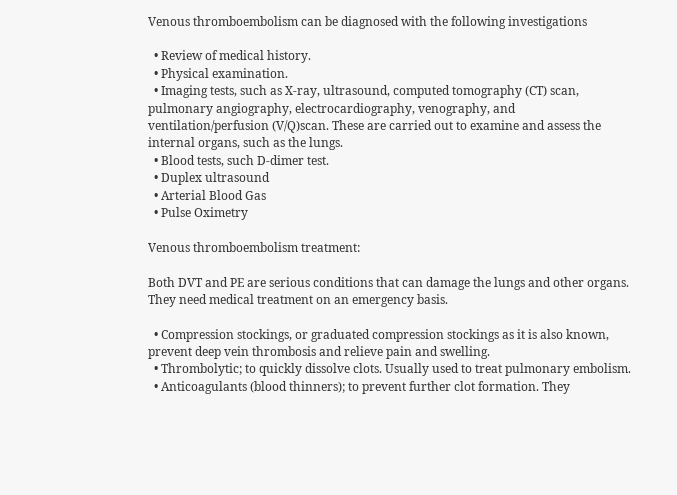Venous thromboembolism can be diagnosed with the following investigations

  • Review of medical history.
  • Physical examination.
  • Imaging tests, such as X-ray, ultrasound, computed tomography (CT) scan, pulmonary angiography, electrocardiography, venography, and ventilation/perfusion (V/Q)scan. These are carried out to examine and assess the internal organs, such as the lungs.
  • Blood tests, such D-dimer test.
  • Duplex ultrasound
  • Arterial Blood Gas
  • Pulse Oximetry

Venous thromboembolism treatment:

Both DVT and PE are serious conditions that can damage the lungs and other organs. They need medical treatment on an emergency basis.

  • Compression stockings, or graduated compression stockings as it is also known, prevent deep vein thrombosis and relieve pain and swelling.
  • Thrombolytic; to quickly dissolve clots. Usually used to treat pulmonary embolism.
  • Anticoagulants (blood thinners); to prevent further clot formation. They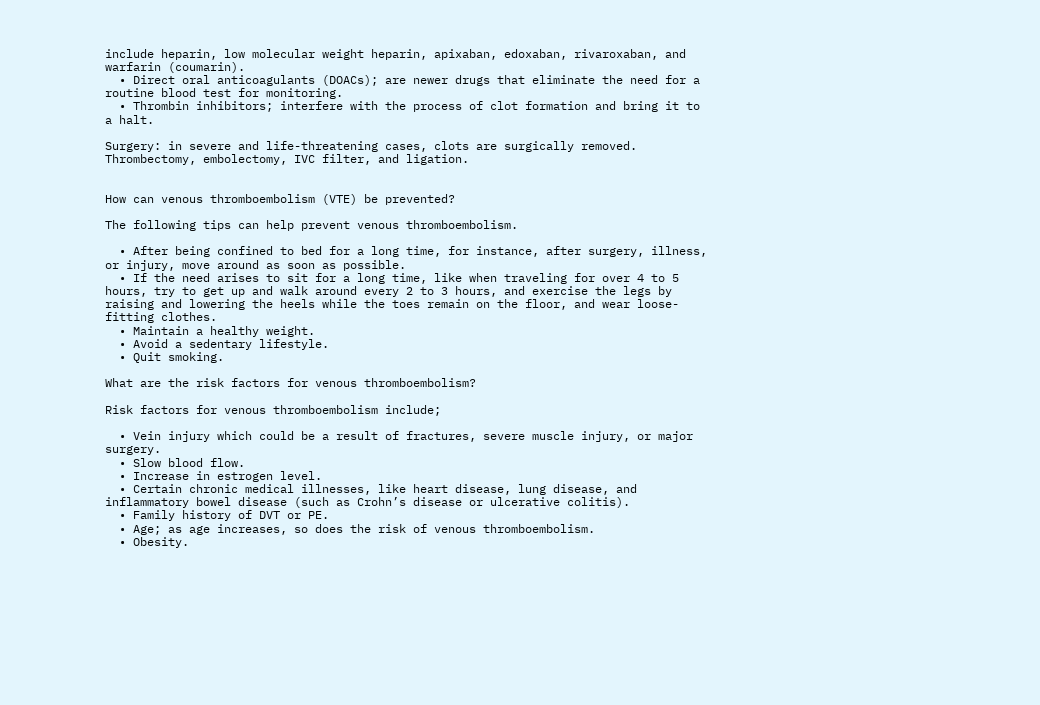include heparin, low molecular weight heparin, apixaban, edoxaban, rivaroxaban, and warfarin (coumarin).
  • Direct oral anticoagulants (DOACs); are newer drugs that eliminate the need for a routine blood test for monitoring.
  • Thrombin inhibitors; interfere with the process of clot formation and bring it to a halt.

Surgery: in severe and life-threatening cases, clots are surgically removed. Thrombectomy, embolectomy, IVC filter, and ligation.


How can venous thromboembolism (VTE) be prevented?

The following tips can help prevent venous thromboembolism.

  • After being confined to bed for a long time, for instance, after surgery, illness, or injury, move around as soon as possible.
  • If the need arises to sit for a long time, like when traveling for over 4 to 5 hours, try to get up and walk around every 2 to 3 hours, and exercise the legs by raising and lowering the heels while the toes remain on the floor, and wear loose-fitting clothes.
  • Maintain a healthy weight.
  • Avoid a sedentary lifestyle.
  • Quit smoking.

What are the risk factors for venous thromboembolism?

Risk factors for venous thromboembolism include;

  • Vein injury which could be a result of fractures, severe muscle injury, or major surgery.
  • Slow blood flow.
  • Increase in estrogen level.
  • Certain chronic medical illnesses, like heart disease, lung disease, and inflammatory bowel disease (such as Crohn’s disease or ulcerative colitis).
  • Family history of DVT or PE.
  • Age; as age increases, so does the risk of venous thromboembolism.
  • Obesity.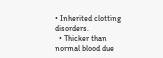• Inherited clotting disorders.
  • Thicker than normal blood due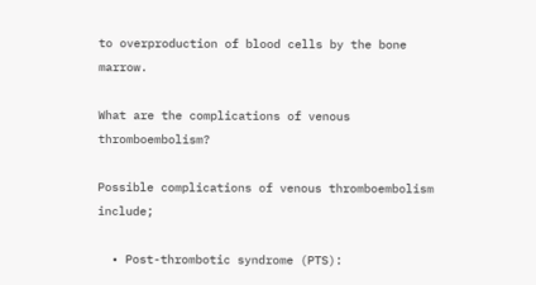to overproduction of blood cells by the bone marrow.

What are the complications of venous thromboembolism?

Possible complications of venous thromboembolism include;

  • Post-thrombotic syndrome (PTS):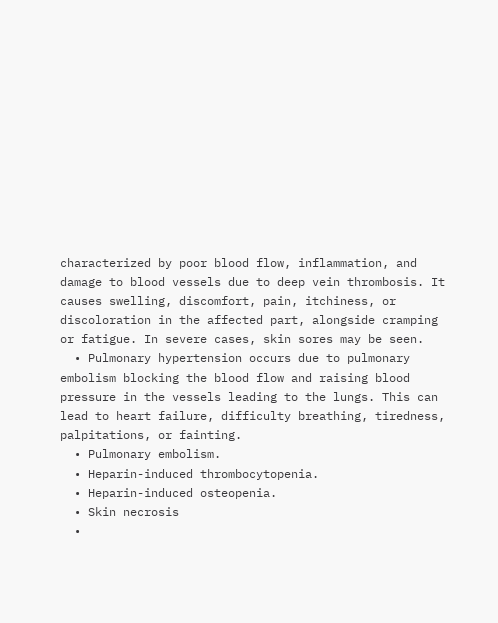characterized by poor blood flow, inflammation, and damage to blood vessels due to deep vein thrombosis. It causes swelling, discomfort, pain, itchiness, or discoloration in the affected part, alongside cramping or fatigue. In severe cases, skin sores may be seen.
  • Pulmonary hypertension occurs due to pulmonary embolism blocking the blood flow and raising blood pressure in the vessels leading to the lungs. This can lead to heart failure, difficulty breathing, tiredness, palpitations, or fainting.
  • Pulmonary embolism.
  • Heparin-induced thrombocytopenia.
  • Heparin-induced osteopenia.
  • Skin necrosis
  •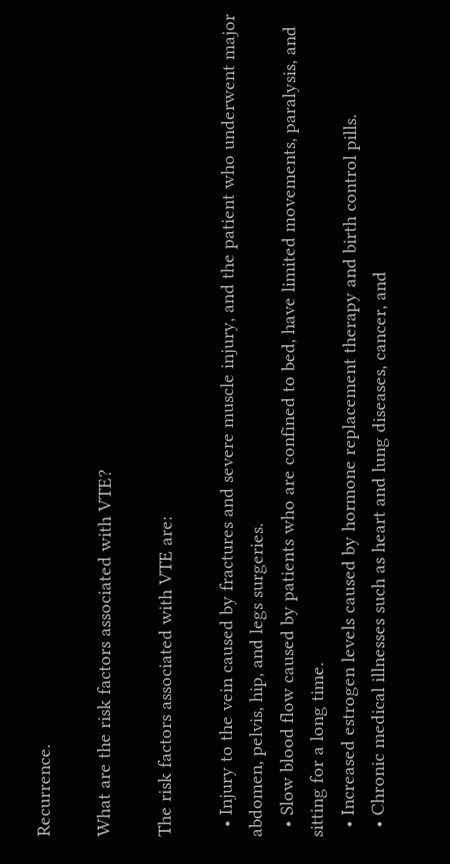Recurrence.

What are the risk factors associated with VTE?

The risk factors associated with VTE are:

  • Injury to the vein caused by fractures and severe muscle injury, and the patient who underwent major abdomen, pelvis, hip, and legs surgeries.
  • Slow blood flow caused by patients who are confined to bed, have limited movements, paralysis, and sitting for a long time.
  • Increased estrogen levels caused by hormone replacement therapy and birth control pills.
  • Chronic medical illnesses such as heart and lung diseases, cancer, and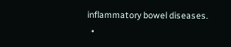inflammatory bowel diseases.
  •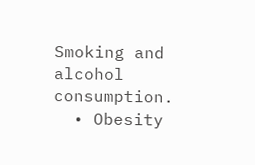Smoking and alcohol consumption.
  • Obesity